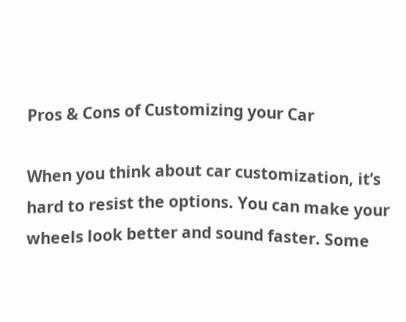Pros & Cons of Customizing your Car

When you think about car customization, it’s hard to resist the options. You can make your wheels look better and sound faster. Some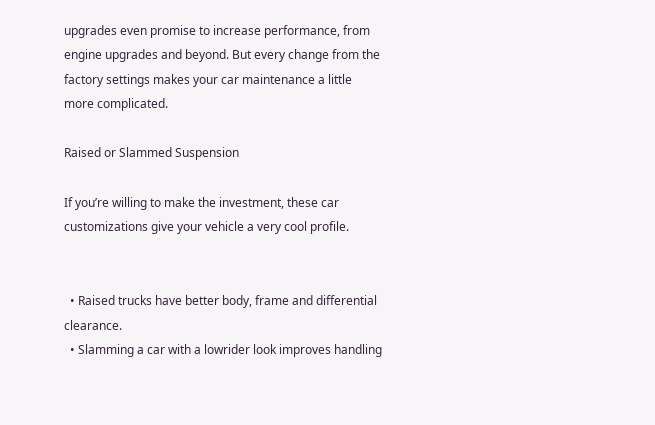upgrades even promise to increase performance, from engine upgrades and beyond. But every change from the factory settings makes your car maintenance a little more complicated.

Raised or Slammed Suspension

If you’re willing to make the investment, these car customizations give your vehicle a very cool profile.


  • Raised trucks have better body, frame and differential clearance.
  • Slamming a car with a lowrider look improves handling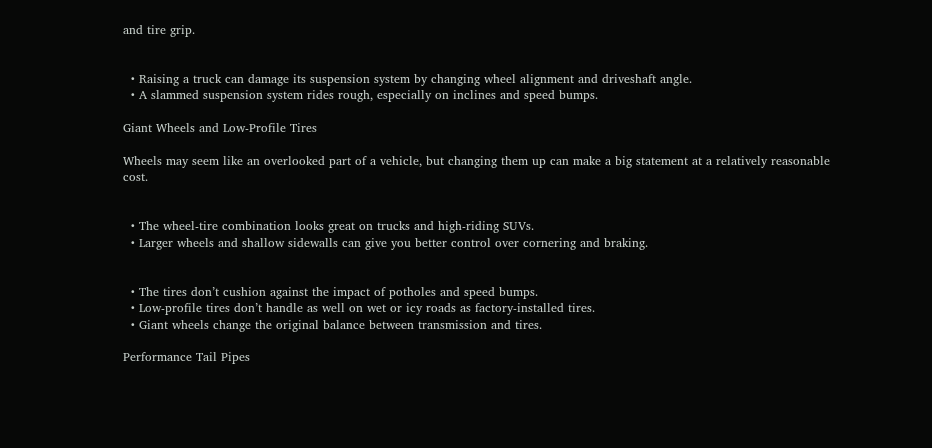and tire grip.


  • Raising a truck can damage its suspension system by changing wheel alignment and driveshaft angle.
  • A slammed suspension system rides rough, especially on inclines and speed bumps.

Giant Wheels and Low-Profile Tires

Wheels may seem like an overlooked part of a vehicle, but changing them up can make a big statement at a relatively reasonable cost.


  • The wheel-tire combination looks great on trucks and high-riding SUVs.
  • Larger wheels and shallow sidewalls can give you better control over cornering and braking.


  • The tires don’t cushion against the impact of potholes and speed bumps.
  • Low-profile tires don’t handle as well on wet or icy roads as factory-installed tires.
  • Giant wheels change the original balance between transmission and tires.

Performance Tail Pipes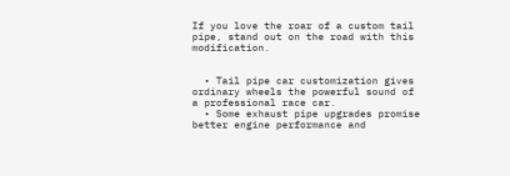If you love the roar of a custom tail pipe, stand out on the road with this modification.


  • Tail pipe car customization gives ordinary wheels the powerful sound of a professional race car.
  • Some exhaust pipe upgrades promise better engine performance and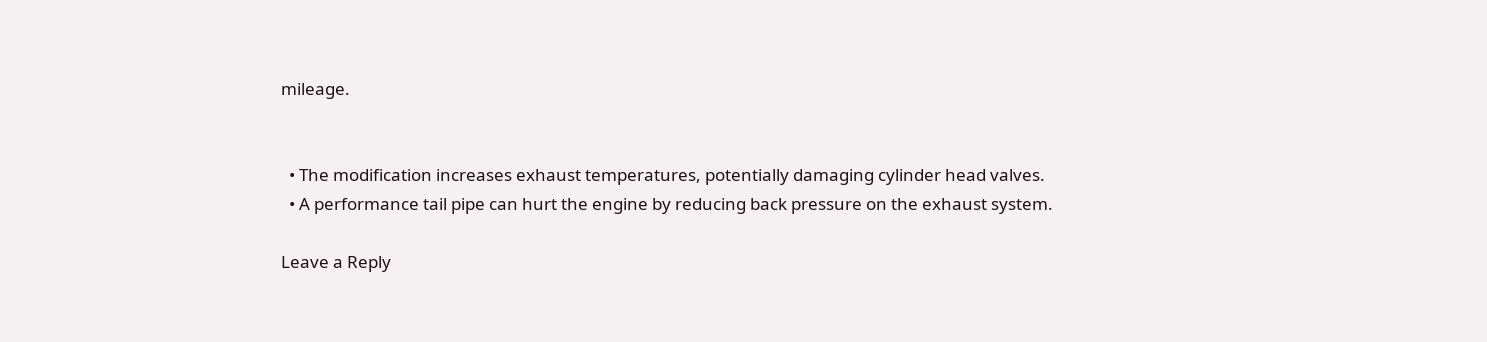mileage.


  • The modification increases exhaust temperatures, potentially damaging cylinder head valves.
  • A performance tail pipe can hurt the engine by reducing back pressure on the exhaust system.

Leave a Reply